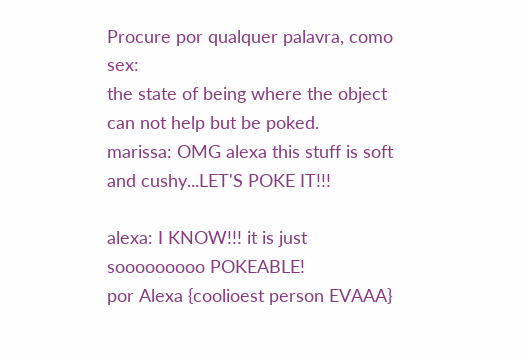Procure por qualquer palavra, como sex:
the state of being where the object can not help but be poked.
marissa: OMG alexa this stuff is soft and cushy...LET'S POKE IT!!!

alexa: I KNOW!!! it is just sooooooooo POKEABLE!
por Alexa {coolioest person EVAAA}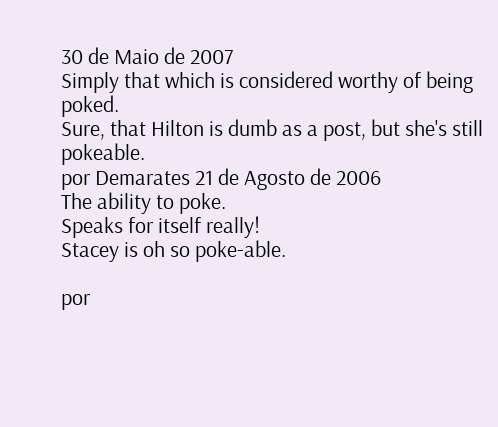30 de Maio de 2007
Simply that which is considered worthy of being poked.
Sure, that Hilton is dumb as a post, but she's still pokeable.
por Demarates 21 de Agosto de 2006
The ability to poke.
Speaks for itself really!
Stacey is oh so poke-able.

por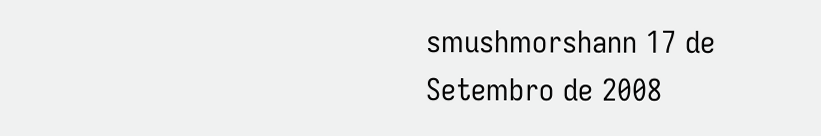smushmorshann 17 de Setembro de 2008